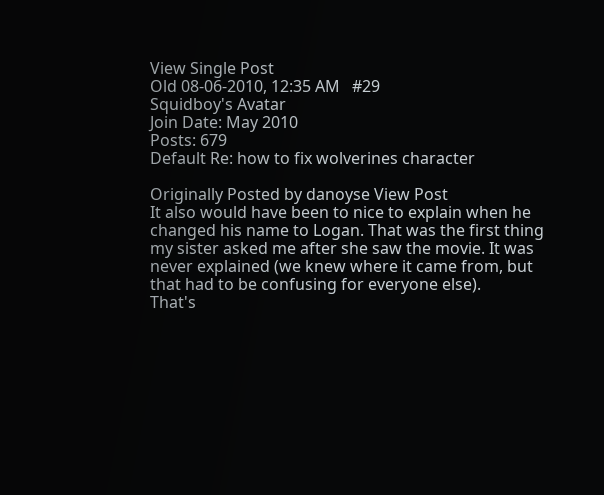View Single Post
Old 08-06-2010, 12:35 AM   #29
Squidboy's Avatar
Join Date: May 2010
Posts: 679
Default Re: how to fix wolverines character

Originally Posted by danoyse View Post
It also would have been to nice to explain when he changed his name to Logan. That was the first thing my sister asked me after she saw the movie. It was never explained (we knew where it came from, but that had to be confusing for everyone else).
That's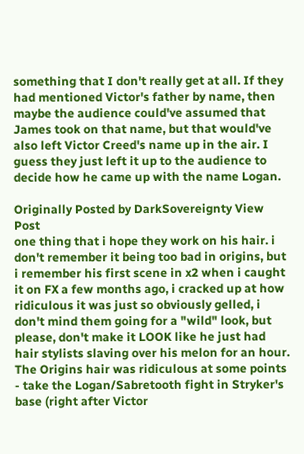something that I don't really get at all. If they had mentioned Victor's father by name, then maybe the audience could've assumed that James took on that name, but that would've also left Victor Creed's name up in the air. I guess they just left it up to the audience to decide how he came up with the name Logan.

Originally Posted by DarkSovereignty View Post
one thing that i hope they work on his hair. i don't remember it being too bad in origins, but i remember his first scene in x2 when i caught it on FX a few months ago, i cracked up at how ridiculous it was just so obviously gelled, i don't mind them going for a "wild" look, but please, don't make it LOOK like he just had hair stylists slaving over his melon for an hour.
The Origins hair was ridiculous at some points - take the Logan/Sabretooth fight in Stryker's base (right after Victor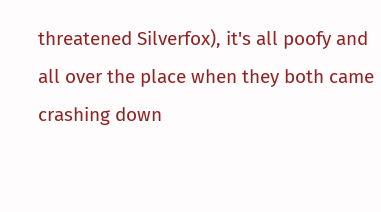threatened Silverfox), it's all poofy and all over the place when they both came crashing down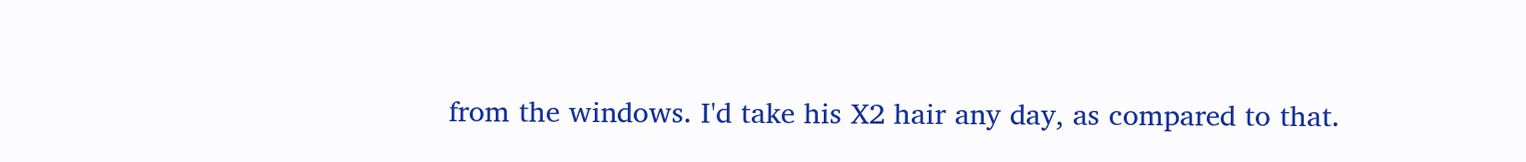from the windows. I'd take his X2 hair any day, as compared to that.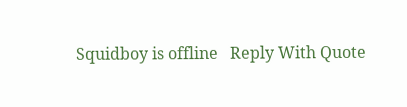Squidboy is offline   Reply With Quote